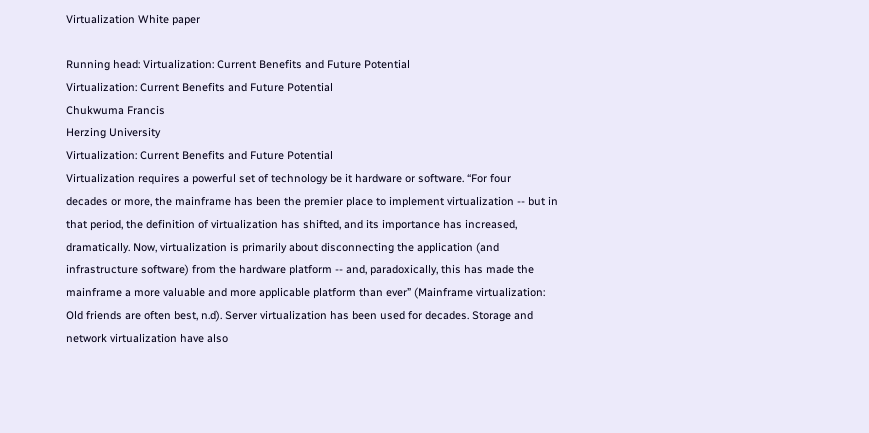Virtualization White paper

Running head: Virtualization: Current Benefits and Future Potential
Virtualization: Current Benefits and Future Potential
Chukwuma Francis
Herzing University
Virtualization: Current Benefits and Future Potential
Virtualization requires a powerful set of technology be it hardware or software. “For four
decades or more, the mainframe has been the premier place to implement virtualization -- but in
that period, the definition of virtualization has shifted, and its importance has increased,
dramatically. Now, virtualization is primarily about disconnecting the application (and
infrastructure software) from the hardware platform -- and, paradoxically, this has made the
mainframe a more valuable and more applicable platform than ever” (Mainframe virtualization:
Old friends are often best, n.d). Server virtualization has been used for decades. Storage and
network virtualization have also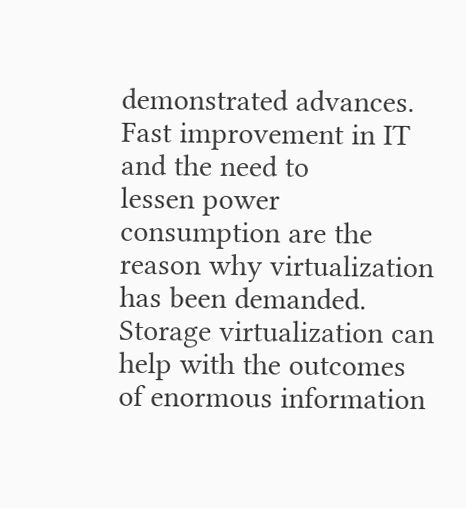demonstrated advances. Fast improvement in IT and the need to
lessen power consumption are the reason why virtualization has been demanded.
Storage virtualization can help with the outcomes of enormous information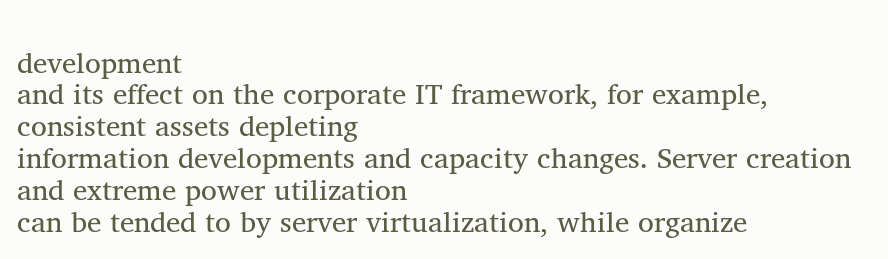development
and its effect on the corporate IT framework, for example, consistent assets depleting
information developments and capacity changes. Server creation and extreme power utilization
can be tended to by server virtualization, while organize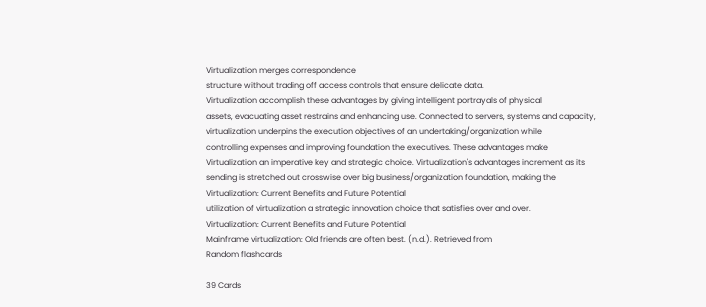Virtualization merges correspondence
structure without trading off access controls that ensure delicate data.
Virtualization accomplish these advantages by giving intelligent portrayals of physical
assets, evacuating asset restrains and enhancing use. Connected to servers, systems and capacity,
virtualization underpins the execution objectives of an undertaking/organization while
controlling expenses and improving foundation the executives. These advantages make
Virtualization an imperative key and strategic choice. Virtualization's advantages increment as its
sending is stretched out crosswise over big business/organization foundation, making the
Virtualization: Current Benefits and Future Potential
utilization of virtualization a strategic innovation choice that satisfies over and over.
Virtualization: Current Benefits and Future Potential
Mainframe virtualization: Old friends are often best. (n.d.). Retrieved from
Random flashcards

39 Cards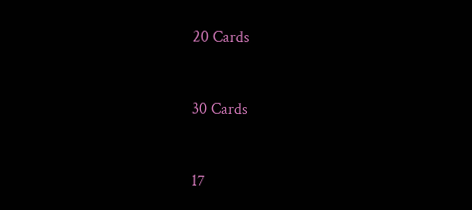20 Cards


30 Cards


17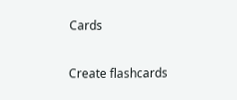Cards

Create flashcards